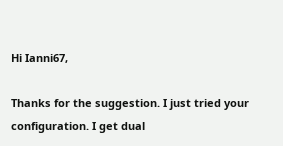Hi Ianni67,

Thanks for the suggestion. I just tried your configuration. I get dual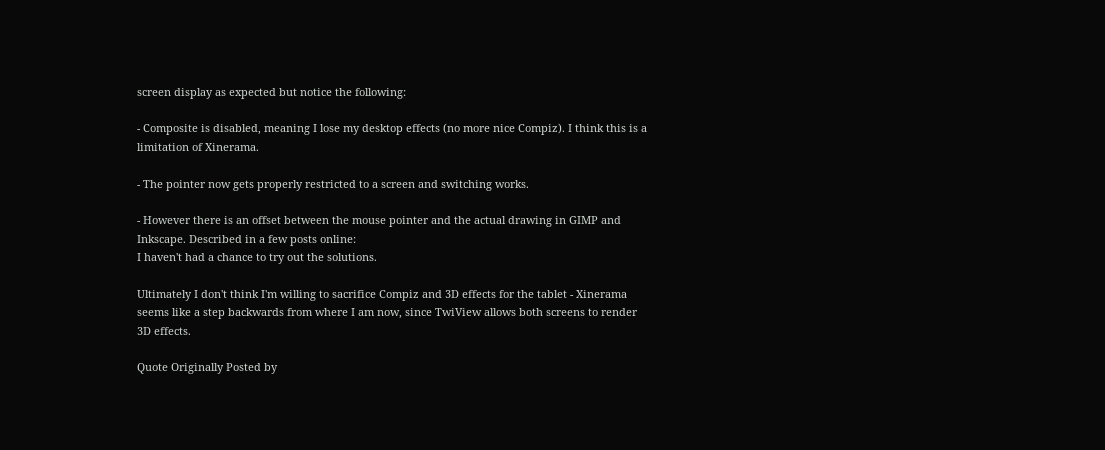screen display as expected but notice the following:

- Composite is disabled, meaning I lose my desktop effects (no more nice Compiz). I think this is a limitation of Xinerama.

- The pointer now gets properly restricted to a screen and switching works.

- However there is an offset between the mouse pointer and the actual drawing in GIMP and Inkscape. Described in a few posts online:
I haven't had a chance to try out the solutions.

Ultimately I don't think I'm willing to sacrifice Compiz and 3D effects for the tablet - Xinerama seems like a step backwards from where I am now, since TwiView allows both screens to render 3D effects.

Quote Originally Posted by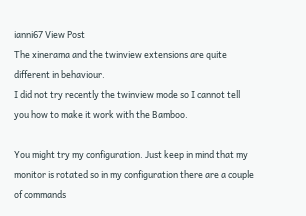ianni67 View Post
The xinerama and the twinview extensions are quite different in behaviour.
I did not try recently the twinview mode so I cannot tell you how to make it work with the Bamboo.

You might try my configuration. Just keep in mind that my monitor is rotated so in my configuration there are a couple of commands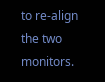to re-align the two monitors.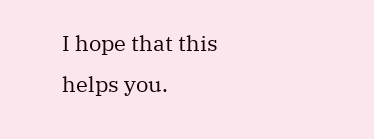I hope that this helps you.